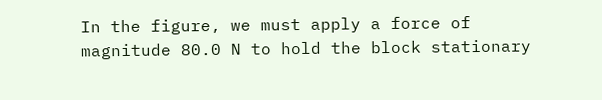In the figure, we must apply a force of magnitude 80.0 N to hold the block stationary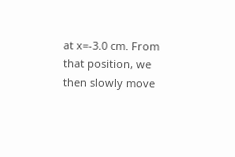at x=-3.0 cm. From that position, we then slowly move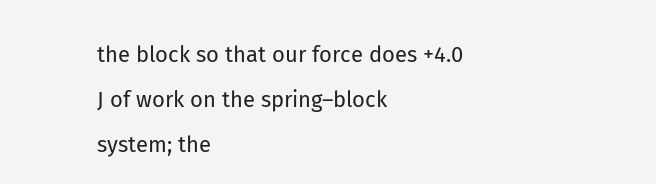the block so that our force does +4.0 J of work on the spring–block system; the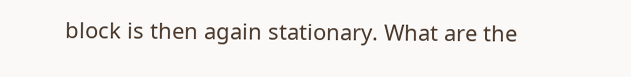block is then again stationary. What are the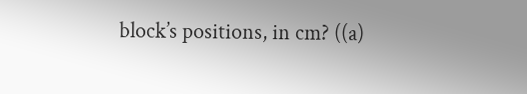block’s positions, in cm? ((a)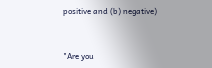positive and (b) negative)


"Are you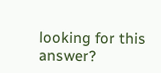looking for this answer?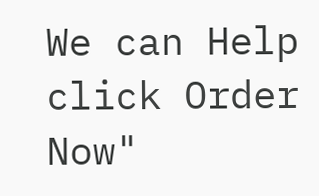We can Help click Order Now"